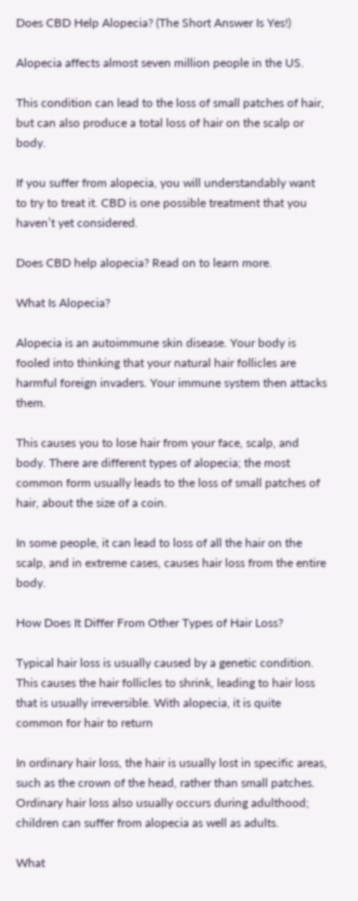Does CBD Help Alopecia? (The Short Answer Is Yes!)

Alopecia affects almost seven million people in the US.

This condition can lead to the loss of small patches of hair, but can also produce a total loss of hair on the scalp or body.

If you suffer from alopecia, you will understandably want to try to treat it. CBD is one possible treatment that you haven’t yet considered.

Does CBD help alopecia? Read on to learn more.

What Is Alopecia?

Alopecia is an autoimmune skin disease. Your body is fooled into thinking that your natural hair follicles are harmful foreign invaders. Your immune system then attacks them.

This causes you to lose hair from your face, scalp, and body. There are different types of alopecia; the most common form usually leads to the loss of small patches of hair, about the size of a coin.

In some people, it can lead to loss of all the hair on the scalp, and in extreme cases, causes hair loss from the entire body.

How Does It Differ From Other Types of Hair Loss?

Typical hair loss is usually caused by a genetic condition. This causes the hair follicles to shrink, leading to hair loss that is usually irreversible. With alopecia, it is quite common for hair to return

In ordinary hair loss, the hair is usually lost in specific areas, such as the crown of the head, rather than small patches. Ordinary hair loss also usually occurs during adulthood; children can suffer from alopecia as well as adults.

What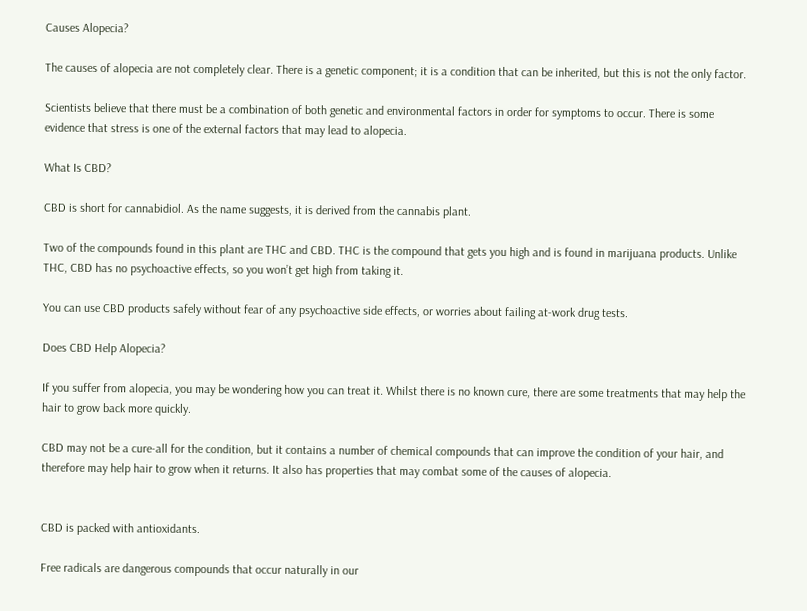Causes Alopecia?

The causes of alopecia are not completely clear. There is a genetic component; it is a condition that can be inherited, but this is not the only factor.

Scientists believe that there must be a combination of both genetic and environmental factors in order for symptoms to occur. There is some evidence that stress is one of the external factors that may lead to alopecia.

What Is CBD?

CBD is short for cannabidiol. As the name suggests, it is derived from the cannabis plant.

Two of the compounds found in this plant are THC and CBD. THC is the compound that gets you high and is found in marijuana products. Unlike THC, CBD has no psychoactive effects, so you won’t get high from taking it.

You can use CBD products safely without fear of any psychoactive side effects, or worries about failing at-work drug tests.

Does CBD Help Alopecia?

If you suffer from alopecia, you may be wondering how you can treat it. Whilst there is no known cure, there are some treatments that may help the hair to grow back more quickly.

CBD may not be a cure-all for the condition, but it contains a number of chemical compounds that can improve the condition of your hair, and therefore may help hair to grow when it returns. It also has properties that may combat some of the causes of alopecia.


CBD is packed with antioxidants.

Free radicals are dangerous compounds that occur naturally in our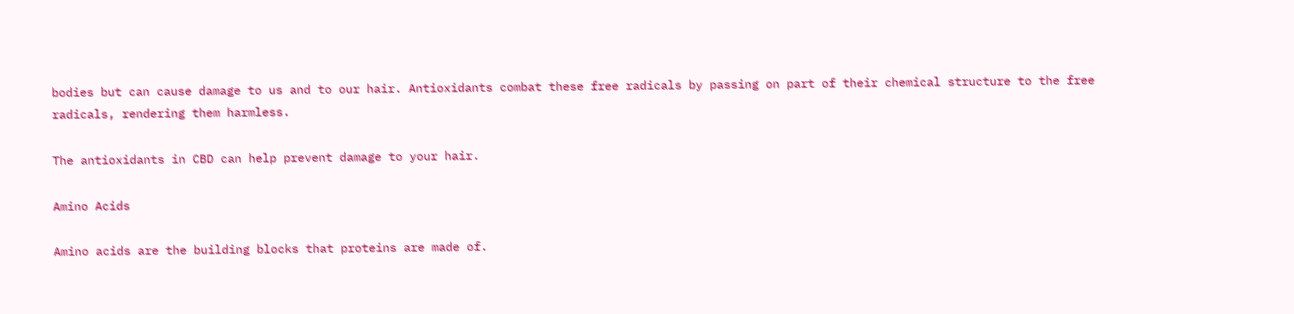bodies but can cause damage to us and to our hair. Antioxidants combat these free radicals by passing on part of their chemical structure to the free radicals, rendering them harmless.

The antioxidants in CBD can help prevent damage to your hair.

Amino Acids

Amino acids are the building blocks that proteins are made of.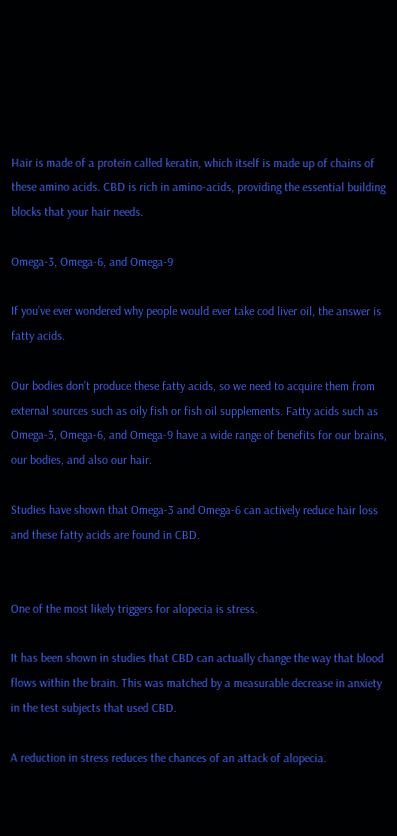Hair is made of a protein called keratin, which itself is made up of chains of these amino acids. CBD is rich in amino-acids, providing the essential building blocks that your hair needs.

Omega-3, Omega-6, and Omega-9

If you’ve ever wondered why people would ever take cod liver oil, the answer is fatty acids.

Our bodies don’t produce these fatty acids, so we need to acquire them from external sources such as oily fish or fish oil supplements. Fatty acids such as Omega-3, Omega-6, and Omega-9 have a wide range of benefits for our brains, our bodies, and also our hair.

Studies have shown that Omega-3 and Omega-6 can actively reduce hair loss and these fatty acids are found in CBD.


One of the most likely triggers for alopecia is stress.

It has been shown in studies that CBD can actually change the way that blood flows within the brain. This was matched by a measurable decrease in anxiety in the test subjects that used CBD.

A reduction in stress reduces the chances of an attack of alopecia.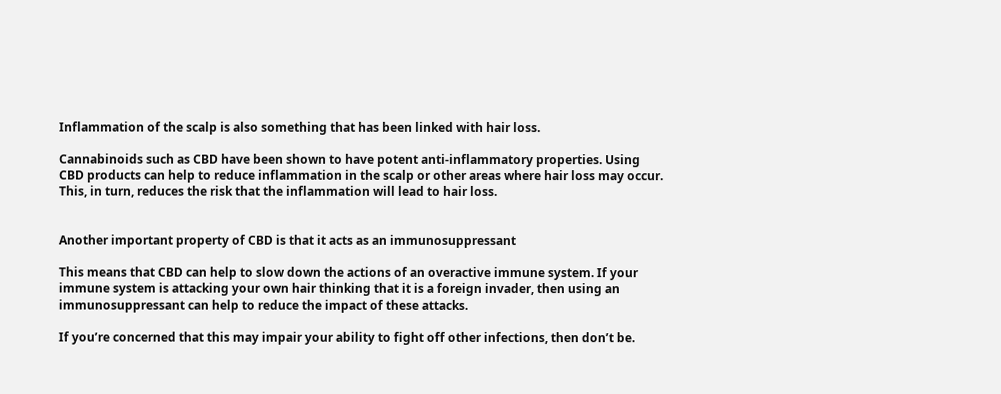Inflammation of the scalp is also something that has been linked with hair loss.

Cannabinoids such as CBD have been shown to have potent anti-inflammatory properties. Using CBD products can help to reduce inflammation in the scalp or other areas where hair loss may occur. This, in turn, reduces the risk that the inflammation will lead to hair loss.


Another important property of CBD is that it acts as an immunosuppressant

This means that CBD can help to slow down the actions of an overactive immune system. If your immune system is attacking your own hair thinking that it is a foreign invader, then using an immunosuppressant can help to reduce the impact of these attacks.

If you’re concerned that this may impair your ability to fight off other infections, then don’t be.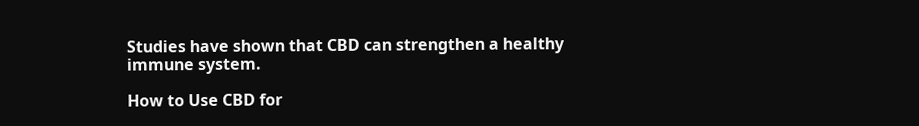Studies have shown that CBD can strengthen a healthy immune system.

How to Use CBD for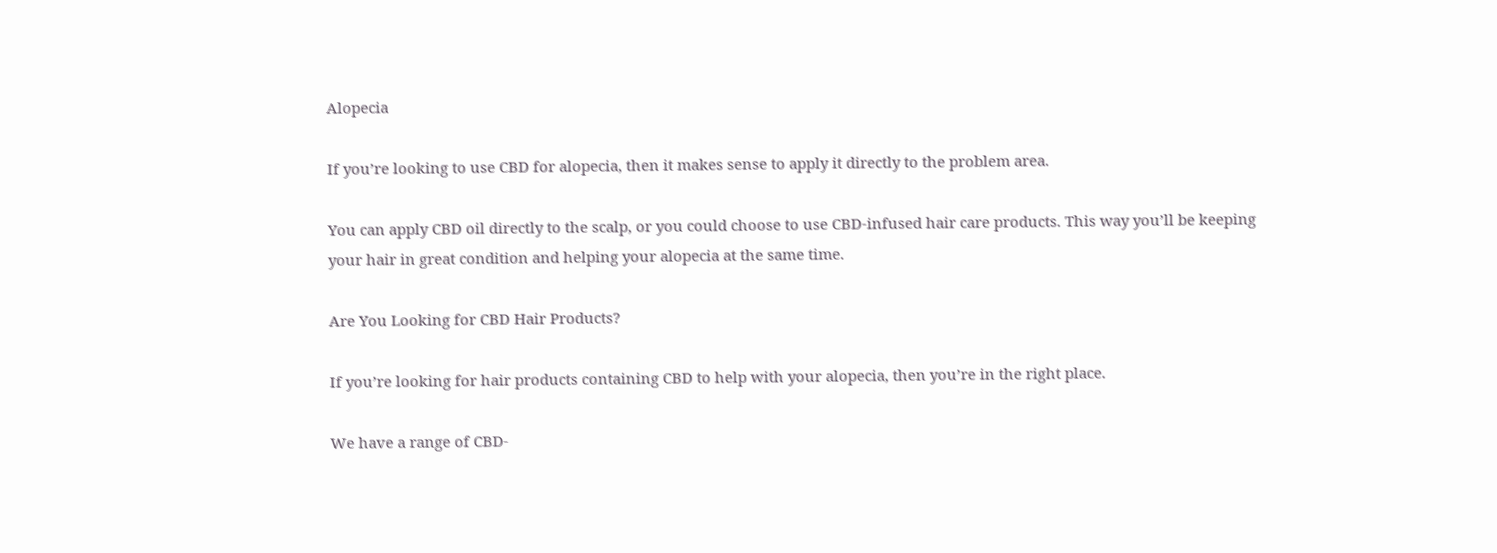Alopecia

If you’re looking to use CBD for alopecia, then it makes sense to apply it directly to the problem area.

You can apply CBD oil directly to the scalp, or you could choose to use CBD-infused hair care products. This way you’ll be keeping your hair in great condition and helping your alopecia at the same time.

Are You Looking for CBD Hair Products?

If you’re looking for hair products containing CBD to help with your alopecia, then you’re in the right place.

We have a range of CBD-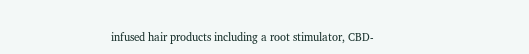infused hair products including a root stimulator, CBD-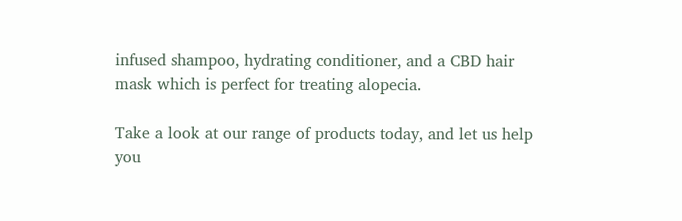infused shampoo, hydrating conditioner, and a CBD hair mask which is perfect for treating alopecia.

Take a look at our range of products today, and let us help you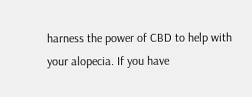harness the power of CBD to help with your alopecia. If you have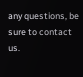any questions, be sure to contact us.